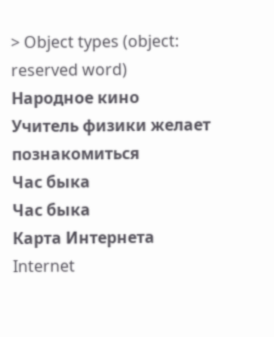> Object types (object: reserved word)
Народное кино
Учитель физики желает познакомиться
Час быка
Час быка
Карта Интернета
Internet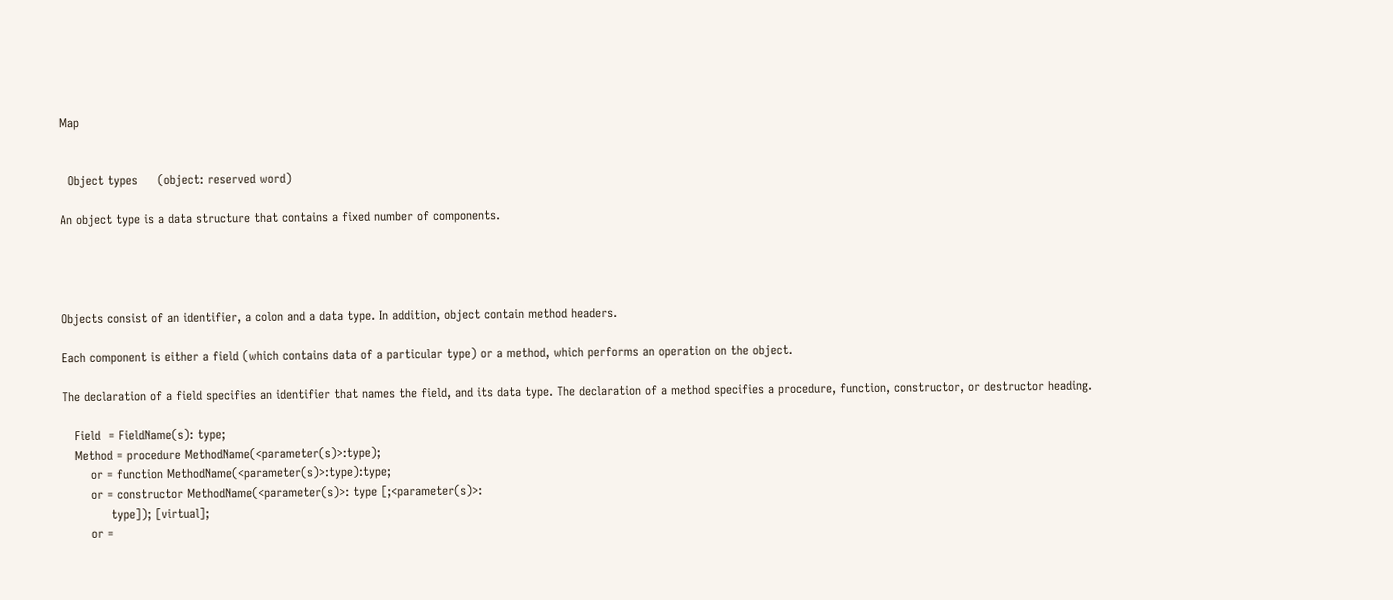Map


  Object types     (object: reserved word)

An object type is a data structure that contains a fixed number of components.




Objects consist of an identifier, a colon and a data type. In addition, object contain method headers.

Each component is either a field (which contains data of a particular type) or a method, which performs an operation on the object.

The declaration of a field specifies an identifier that names the field, and its data type. The declaration of a method specifies a procedure, function, constructor, or destructor heading.

   Field  = FieldName(s): type;
   Method = procedure MethodName(<parameter(s)>:type);
       or = function MethodName(<parameter(s)>:type):type;
       or = constructor MethodName(<parameter(s)>: type [;<parameter(s)>:
            type]); [virtual];
       or =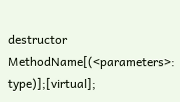destructor MethodName[(<parameters>: type)];[virtual];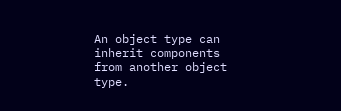An object type can inherit components from another object type.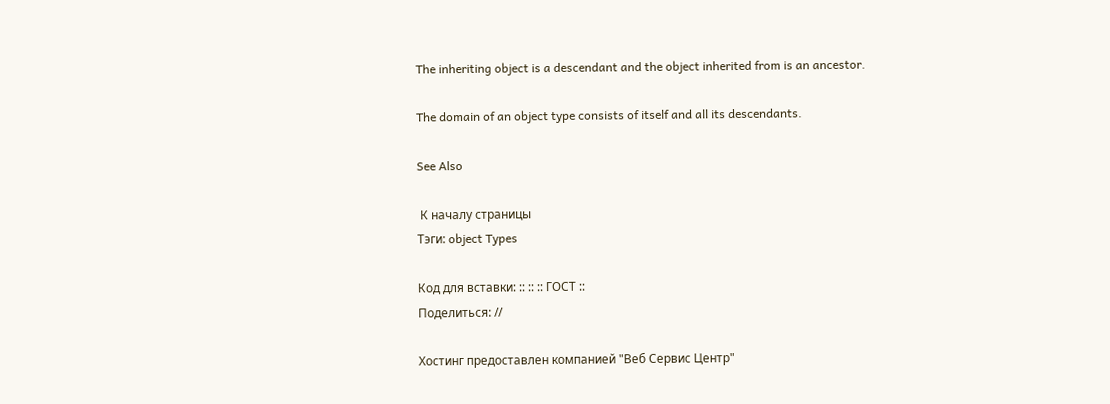The inheriting object is a descendant and the object inherited from is an ancestor.

The domain of an object type consists of itself and all its descendants.

See Also

 К началу страницы
Тэги: object Types

Код для вставки: :: :: :: ГОСТ ::
Поделиться: //

Хостинг предоставлен компанией "Веб Сервис Центр"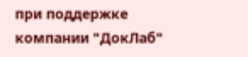при поддержке компании "ДокЛаб"